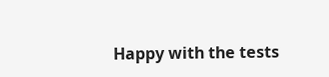Happy with the tests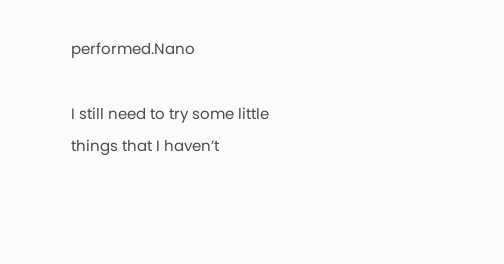performed.Nano

I still need to try some little things that I haven’t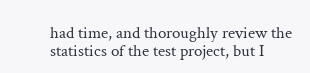had time, and thoroughly review the statistics of the test project, but I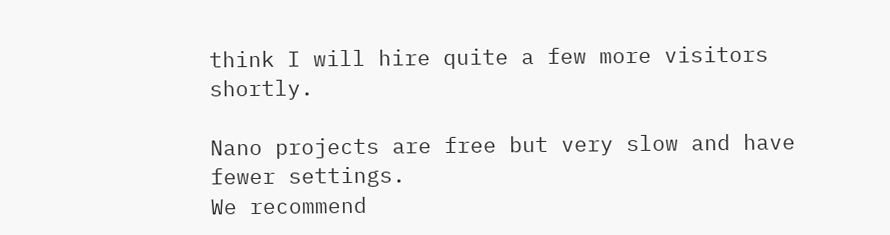think I will hire quite a few more visitors shortly.

Nano projects are free but very slow and have fewer settings.
We recommend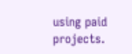using paid projects.